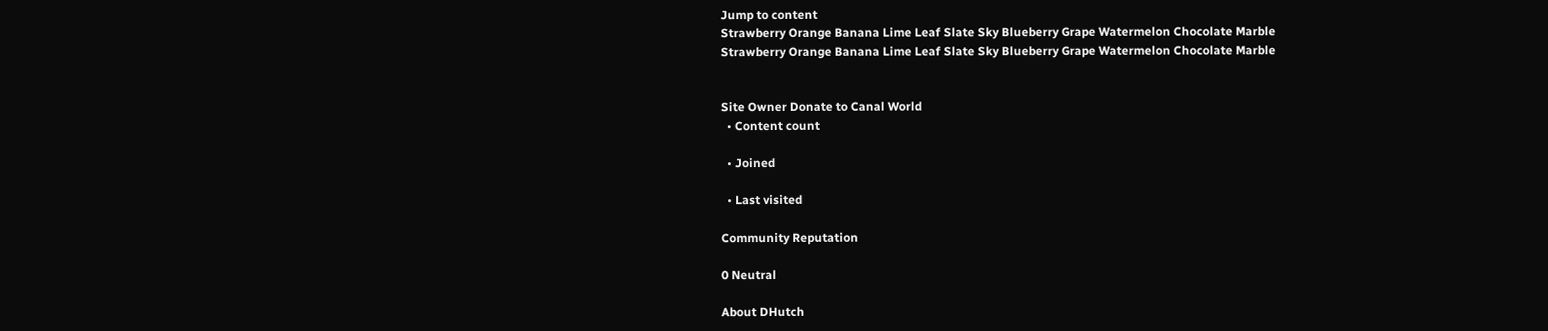Jump to content
Strawberry Orange Banana Lime Leaf Slate Sky Blueberry Grape Watermelon Chocolate Marble
Strawberry Orange Banana Lime Leaf Slate Sky Blueberry Grape Watermelon Chocolate Marble


Site Owner Donate to Canal World
  • Content count

  • Joined

  • Last visited

Community Reputation

0 Neutral

About DHutch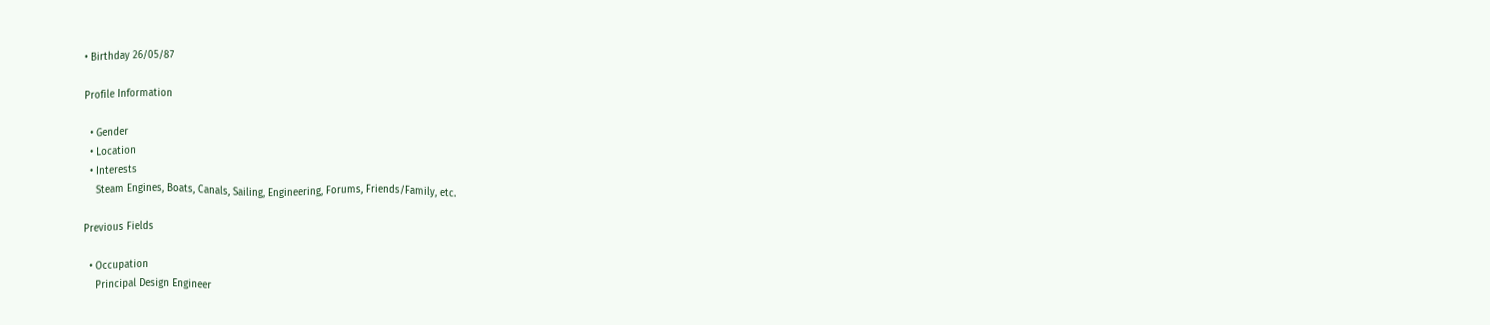• Birthday 26/05/87

Profile Information

  • Gender
  • Location
  • Interests
    Steam Engines, Boats, Canals, Sailing, Engineering, Forums, Friends/Family, etc.

Previous Fields

  • Occupation
    Principal Design Engineer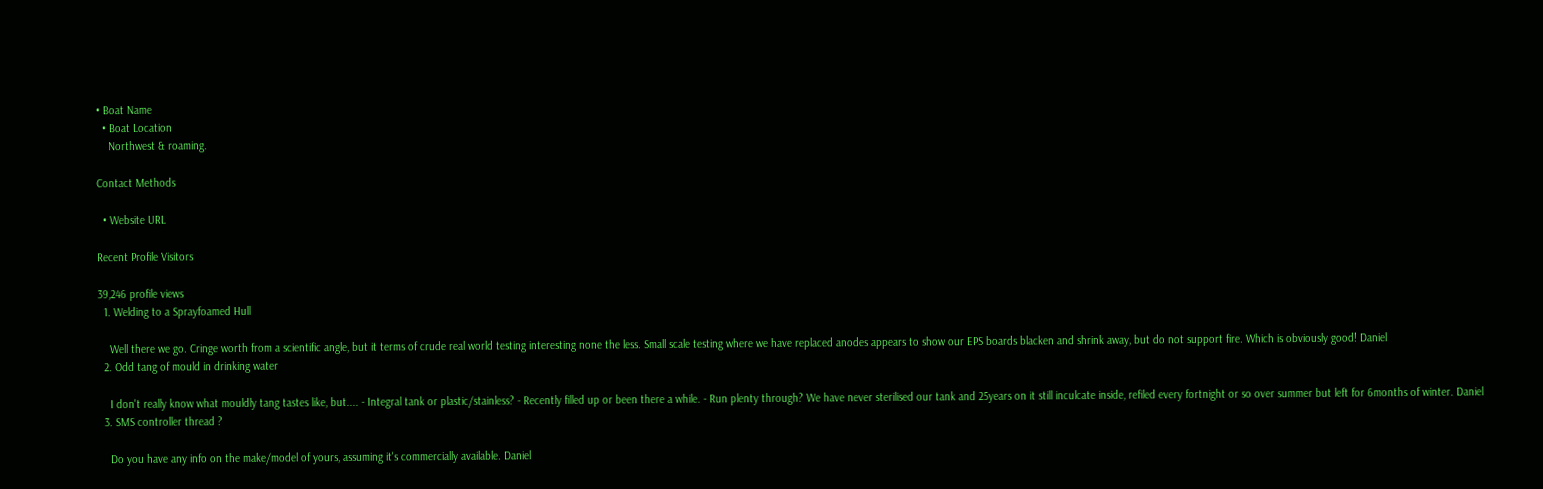• Boat Name
  • Boat Location
    Northwest & roaming.

Contact Methods

  • Website URL

Recent Profile Visitors

39,246 profile views
  1. Welding to a Sprayfoamed Hull

    Well there we go. Cringe worth from a scientific angle, but it terms of crude real world testing interesting none the less. Small scale testing where we have replaced anodes appears to show our EPS boards blacken and shrink away, but do not support fire. Which is obviously good! Daniel
  2. Odd tang of mould in drinking water

    I don't really know what mouldly tang tastes like, but.... - Integral tank or plastic/stainless? - Recently filled up or been there a while. - Run plenty through? We have never sterilised our tank and 25years on it still inculcate inside, refiled every fortnight or so over summer but left for 6months of winter. Daniel
  3. SMS controller thread ?

    Do you have any info on the make/model of yours, assuming it's commercially available. Daniel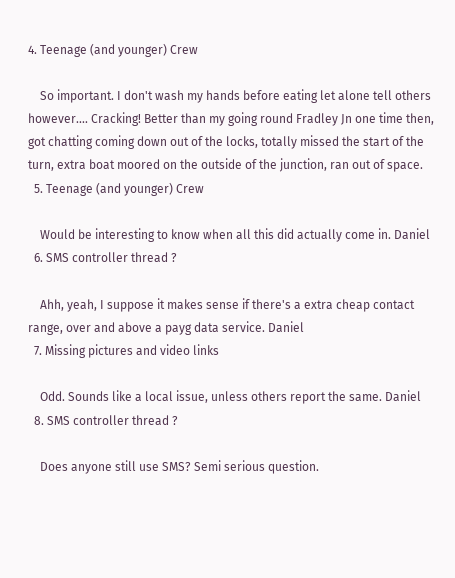4. Teenage (and younger) Crew

    So important. I don't wash my hands before eating let alone tell others however.... Cracking! Better than my going round Fradley Jn one time then, got chatting coming down out of the locks, totally missed the start of the turn, extra boat moored on the outside of the junction, ran out of space.
  5. Teenage (and younger) Crew

    Would be interesting to know when all this did actually come in. Daniel
  6. SMS controller thread ?

    Ahh, yeah, I suppose it makes sense if there's a extra cheap contact range, over and above a payg data service. Daniel
  7. Missing pictures and video links

    Odd. Sounds like a local issue, unless others report the same. Daniel
  8. SMS controller thread ?

    Does anyone still use SMS? Semi serious question.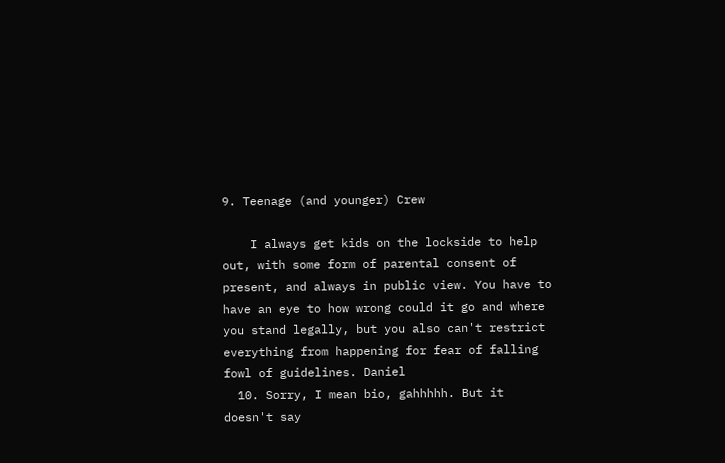9. Teenage (and younger) Crew

    I always get kids on the lockside to help out, with some form of parental consent of present, and always in public view. You have to have an eye to how wrong could it go and where you stand legally, but you also can't restrict everything from happening for fear of falling fowl of guidelines. Daniel
  10. Sorry, I mean bio, gahhhhh. But it doesn't say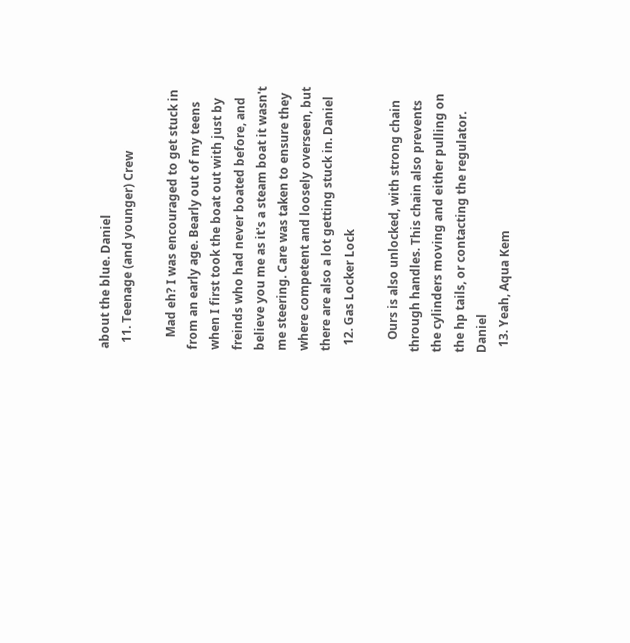about the blue. Daniel
  11. Teenage (and younger) Crew

    Mad eh? I was encouraged to get stuck in from an early age. Bearly out of my teens when I first took the boat out with just by freinds who had never boated before, and believe you me as it's a steam boat it wasn't me steering. Care was taken to ensure they where competent and loosely overseen, but there are also a lot getting stuck in. Daniel
  12. Gas Locker Lock

    Ours is also unlocked, with strong chain through handles. This chain also prevents the cylinders moving and either pulling on the hp tails, or contacting the regulator. Daniel
  13. Yeah, Aqua Kem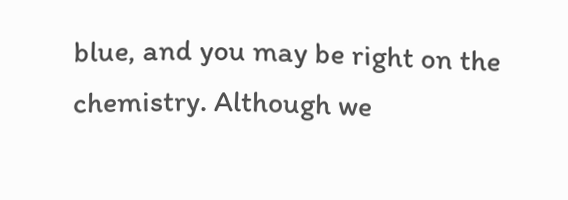blue, and you may be right on the chemistry. Although we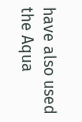have also used the Aqua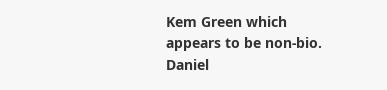Kem Green which appears to be non-bio. Daniel